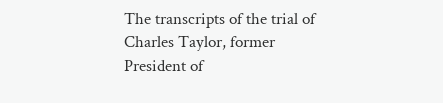The transcripts of the trial of Charles Taylor, former President of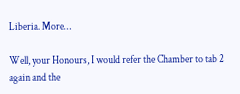Liberia. More…

Well, your Honours, I would refer the Chamber to tab 2 again and the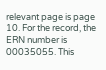relevant page is page 10. For the record, the ERN number is 00035055. This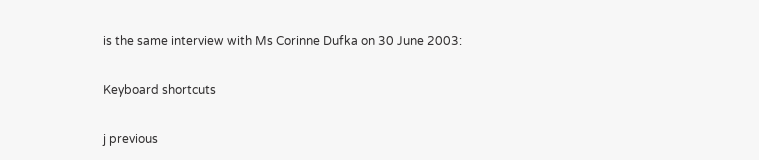is the same interview with Ms Corinne Dufka on 30 June 2003:

Keyboard shortcuts

j previous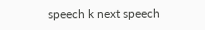speech k next speech